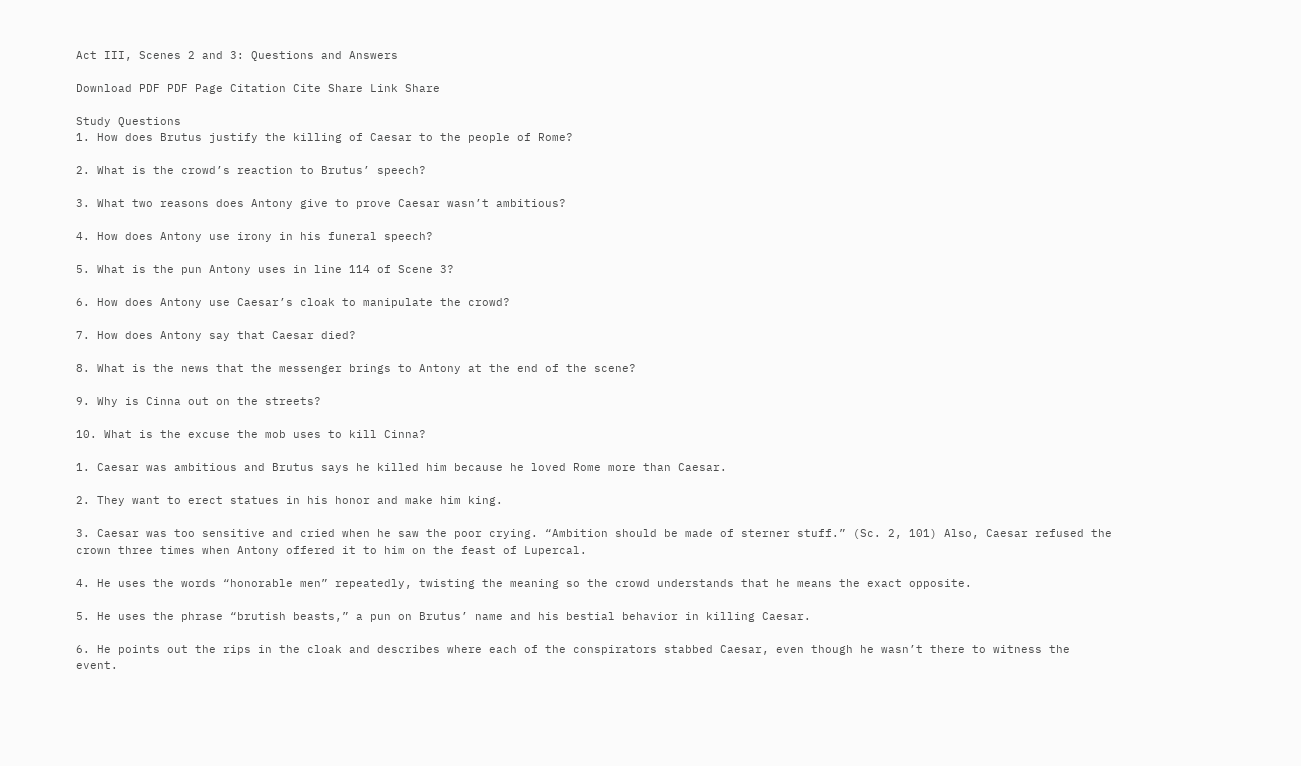Act III, Scenes 2 and 3: Questions and Answers

Download PDF PDF Page Citation Cite Share Link Share

Study Questions
1. How does Brutus justify the killing of Caesar to the people of Rome?

2. What is the crowd’s reaction to Brutus’ speech?

3. What two reasons does Antony give to prove Caesar wasn’t ambitious?

4. How does Antony use irony in his funeral speech?

5. What is the pun Antony uses in line 114 of Scene 3?

6. How does Antony use Caesar’s cloak to manipulate the crowd?

7. How does Antony say that Caesar died?

8. What is the news that the messenger brings to Antony at the end of the scene?

9. Why is Cinna out on the streets?

10. What is the excuse the mob uses to kill Cinna?

1. Caesar was ambitious and Brutus says he killed him because he loved Rome more than Caesar.

2. They want to erect statues in his honor and make him king.

3. Caesar was too sensitive and cried when he saw the poor crying. “Ambition should be made of sterner stuff.” (Sc. 2, 101) Also, Caesar refused the crown three times when Antony offered it to him on the feast of Lupercal.

4. He uses the words “honorable men” repeatedly, twisting the meaning so the crowd understands that he means the exact opposite.

5. He uses the phrase “brutish beasts,” a pun on Brutus’ name and his bestial behavior in killing Caesar.

6. He points out the rips in the cloak and describes where each of the conspirators stabbed Caesar, even though he wasn’t there to witness the event.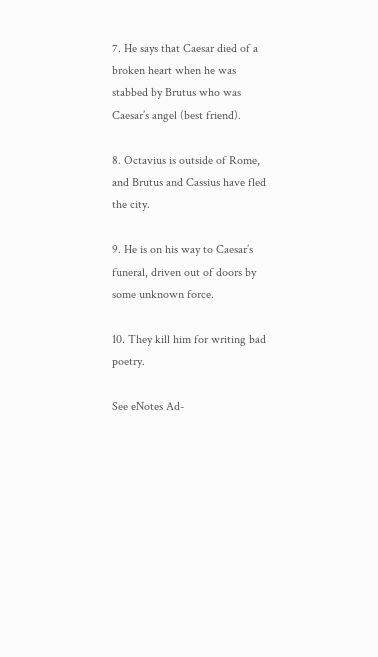7. He says that Caesar died of a broken heart when he was stabbed by Brutus who was Caesar’s angel (best friend).

8. Octavius is outside of Rome, and Brutus and Cassius have fled the city.

9. He is on his way to Caesar’s funeral, driven out of doors by some unknown force.

10. They kill him for writing bad poetry.

See eNotes Ad-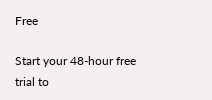Free

Start your 48-hour free trial to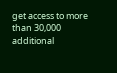get access to more than 30,000 additional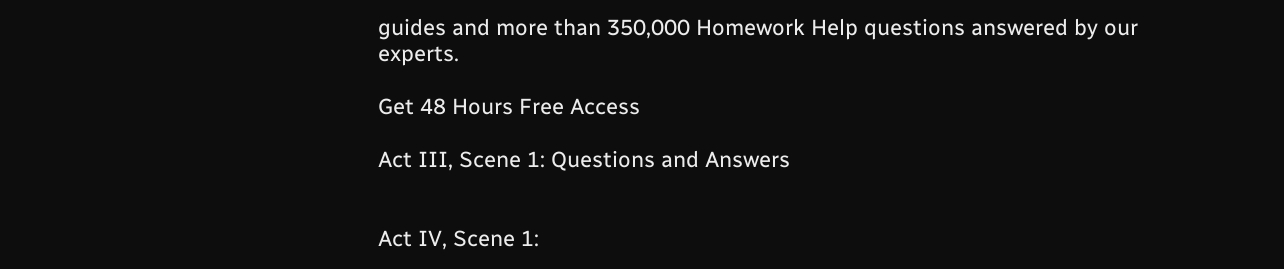guides and more than 350,000 Homework Help questions answered by our experts.

Get 48 Hours Free Access

Act III, Scene 1: Questions and Answers


Act IV, Scene 1: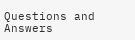Questions and Answers